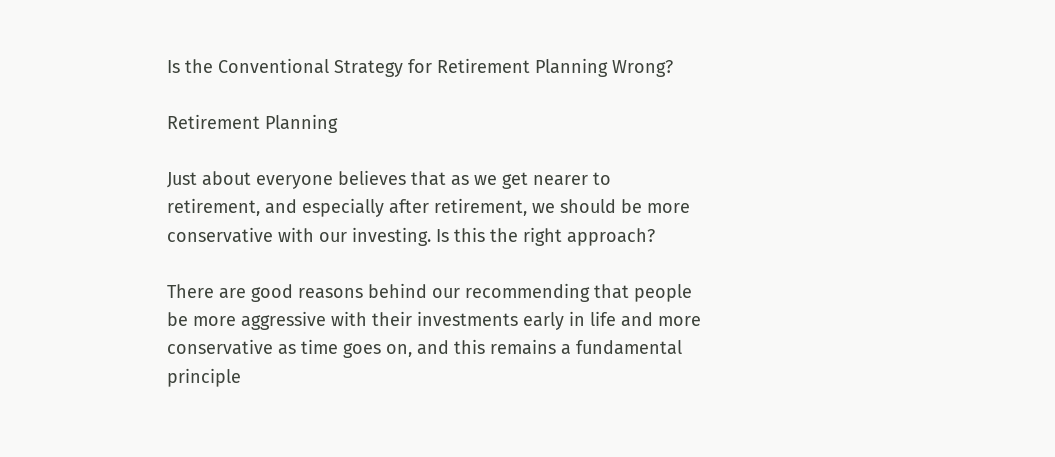Is the Conventional Strategy for Retirement Planning Wrong?

Retirement Planning

Just about everyone believes that as we get nearer to retirement, and especially after retirement, we should be more conservative with our investing. Is this the right approach?

There are good reasons behind our recommending that people be more aggressive with their investments early in life and more conservative as time goes on, and this remains a fundamental principle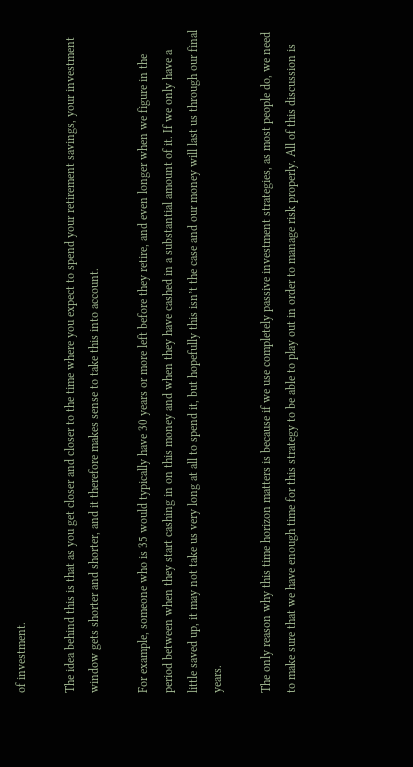of investment.

The idea behind this is that as you get closer and closer to the time where you expect to spend your retirement savings, your investment window gets shorter and shorter, and it therefore makes sense to take this into account.

For example, someone who is 35 would typically have 30 years or more left before they retire, and even longer when we figure in the period between when they start cashing in on this money and when they have cashed in a substantial amount of it. If we only have a little saved up, it may not take us very long at all to spend it, but hopefully this isn’t the case and our money will last us through our final years.

The only reason why this time horizon matters is because if we use completely passive investment strategies, as most people do, we need to make sure that we have enough time for this strategy to be able to play out in order to manage risk properly. All of this discussion is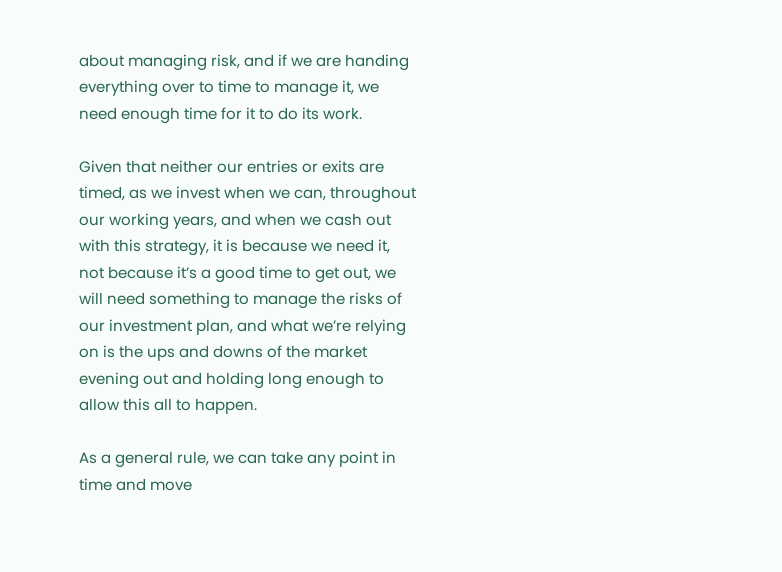about managing risk, and if we are handing everything over to time to manage it, we need enough time for it to do its work.

Given that neither our entries or exits are timed, as we invest when we can, throughout our working years, and when we cash out with this strategy, it is because we need it, not because it’s a good time to get out, we will need something to manage the risks of our investment plan, and what we’re relying on is the ups and downs of the market evening out and holding long enough to allow this all to happen.

As a general rule, we can take any point in time and move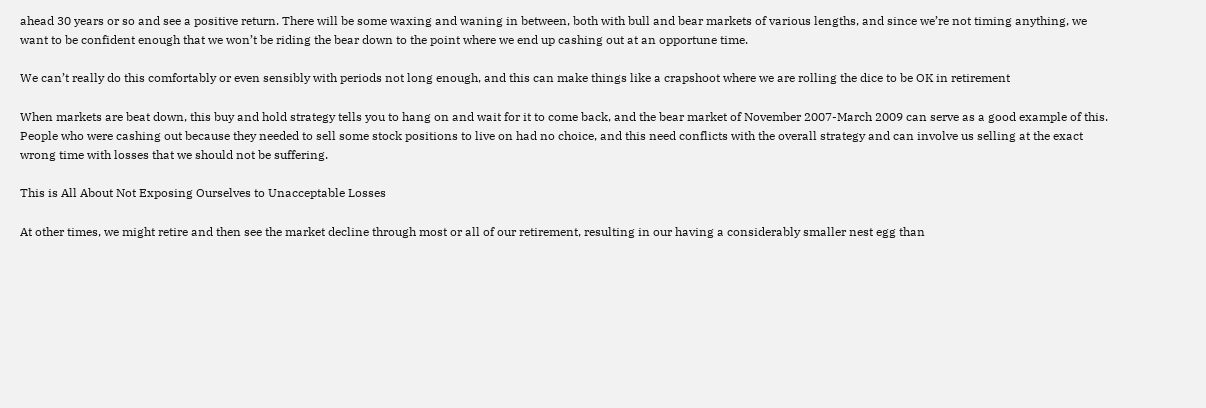ahead 30 years or so and see a positive return. There will be some waxing and waning in between, both with bull and bear markets of various lengths, and since we’re not timing anything, we want to be confident enough that we won’t be riding the bear down to the point where we end up cashing out at an opportune time.

We can’t really do this comfortably or even sensibly with periods not long enough, and this can make things like a crapshoot where we are rolling the dice to be OK in retirement

When markets are beat down, this buy and hold strategy tells you to hang on and wait for it to come back, and the bear market of November 2007-March 2009 can serve as a good example of this. People who were cashing out because they needed to sell some stock positions to live on had no choice, and this need conflicts with the overall strategy and can involve us selling at the exact wrong time with losses that we should not be suffering.

This is All About Not Exposing Ourselves to Unacceptable Losses

At other times, we might retire and then see the market decline through most or all of our retirement, resulting in our having a considerably smaller nest egg than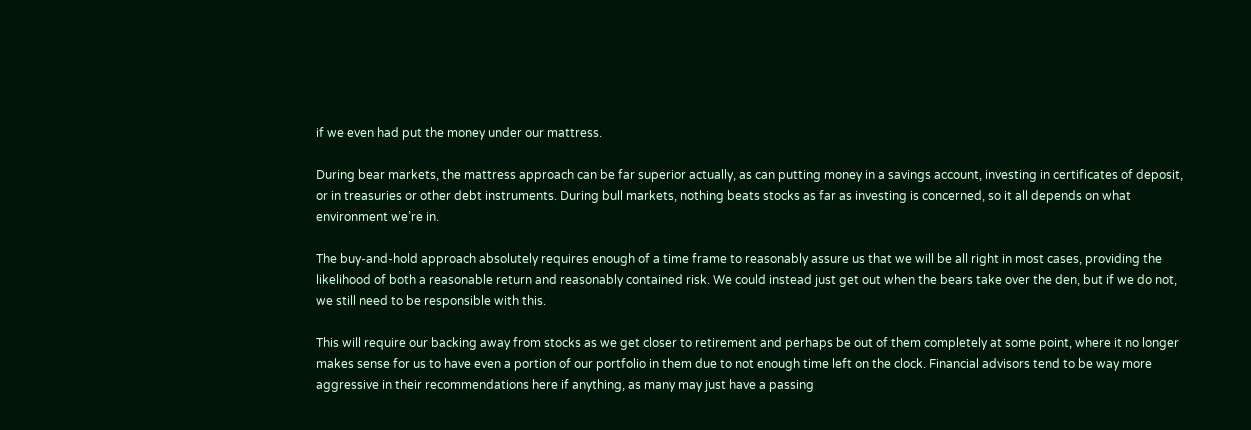if we even had put the money under our mattress.

During bear markets, the mattress approach can be far superior actually, as can putting money in a savings account, investing in certificates of deposit, or in treasuries or other debt instruments. During bull markets, nothing beats stocks as far as investing is concerned, so it all depends on what environment we’re in.

The buy-and-hold approach absolutely requires enough of a time frame to reasonably assure us that we will be all right in most cases, providing the likelihood of both a reasonable return and reasonably contained risk. We could instead just get out when the bears take over the den, but if we do not, we still need to be responsible with this.

This will require our backing away from stocks as we get closer to retirement and perhaps be out of them completely at some point, where it no longer makes sense for us to have even a portion of our portfolio in them due to not enough time left on the clock. Financial advisors tend to be way more aggressive in their recommendations here if anything, as many may just have a passing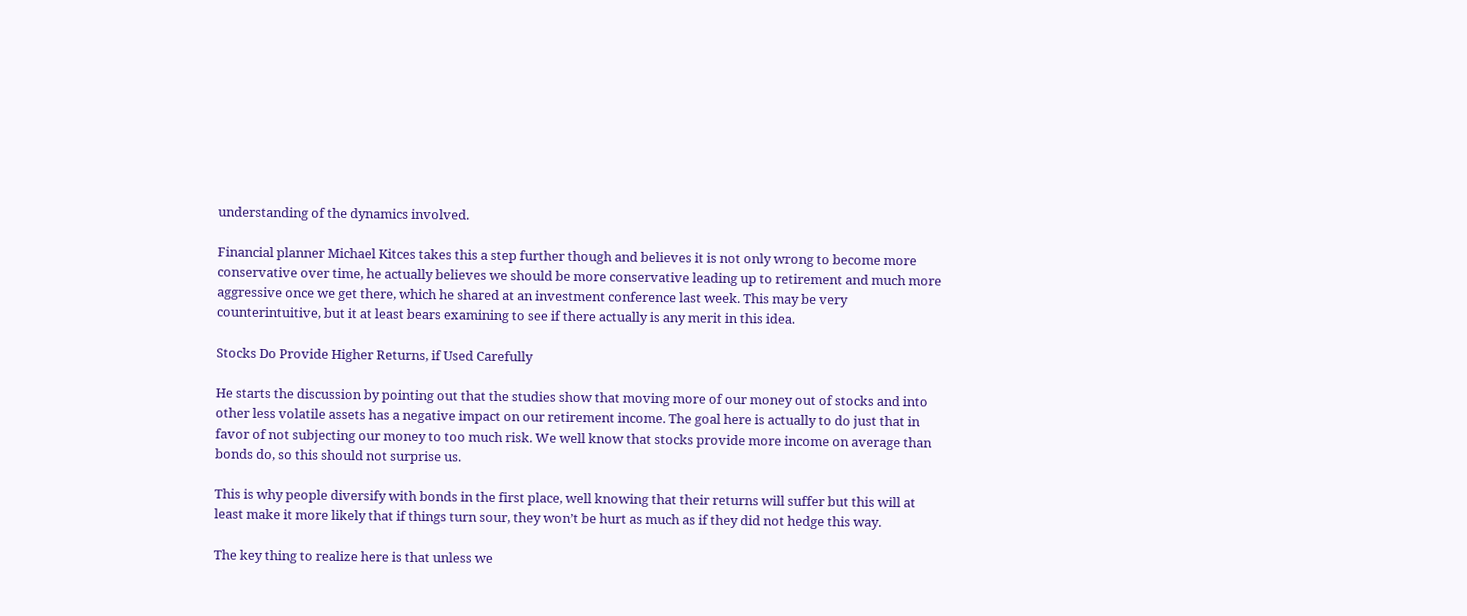understanding of the dynamics involved.

Financial planner Michael Kitces takes this a step further though and believes it is not only wrong to become more conservative over time, he actually believes we should be more conservative leading up to retirement and much more aggressive once we get there, which he shared at an investment conference last week. This may be very counterintuitive, but it at least bears examining to see if there actually is any merit in this idea.

Stocks Do Provide Higher Returns, if Used Carefully

He starts the discussion by pointing out that the studies show that moving more of our money out of stocks and into other less volatile assets has a negative impact on our retirement income. The goal here is actually to do just that in favor of not subjecting our money to too much risk. We well know that stocks provide more income on average than bonds do, so this should not surprise us.

This is why people diversify with bonds in the first place, well knowing that their returns will suffer but this will at least make it more likely that if things turn sour, they won’t be hurt as much as if they did not hedge this way.

The key thing to realize here is that unless we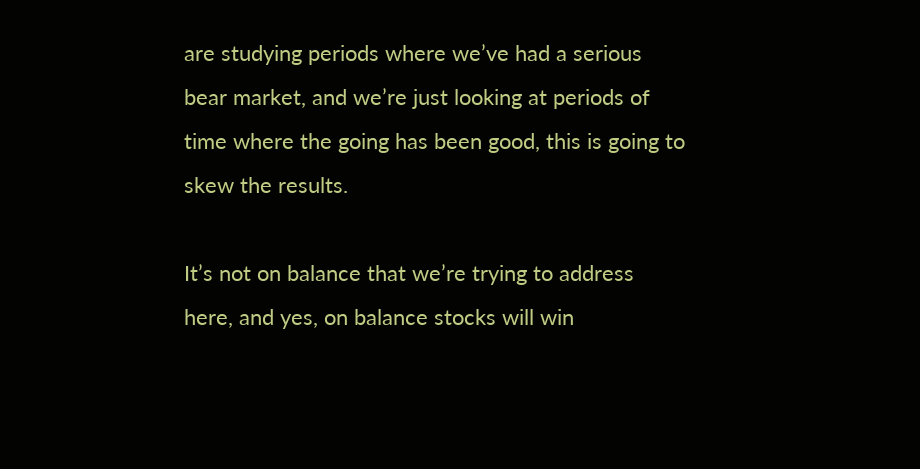are studying periods where we’ve had a serious bear market, and we’re just looking at periods of time where the going has been good, this is going to skew the results.

It’s not on balance that we’re trying to address here, and yes, on balance stocks will win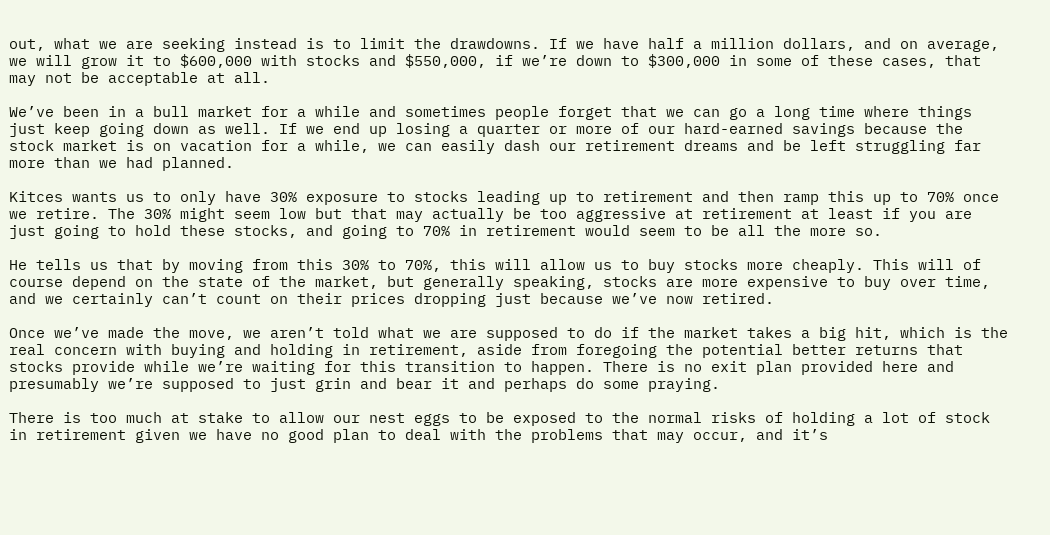out, what we are seeking instead is to limit the drawdowns. If we have half a million dollars, and on average, we will grow it to $600,000 with stocks and $550,000, if we’re down to $300,000 in some of these cases, that may not be acceptable at all.

We’ve been in a bull market for a while and sometimes people forget that we can go a long time where things just keep going down as well. If we end up losing a quarter or more of our hard-earned savings because the stock market is on vacation for a while, we can easily dash our retirement dreams and be left struggling far more than we had planned.

Kitces wants us to only have 30% exposure to stocks leading up to retirement and then ramp this up to 70% once we retire. The 30% might seem low but that may actually be too aggressive at retirement at least if you are just going to hold these stocks, and going to 70% in retirement would seem to be all the more so.

He tells us that by moving from this 30% to 70%, this will allow us to buy stocks more cheaply. This will of course depend on the state of the market, but generally speaking, stocks are more expensive to buy over time, and we certainly can’t count on their prices dropping just because we’ve now retired.

Once we’ve made the move, we aren’t told what we are supposed to do if the market takes a big hit, which is the real concern with buying and holding in retirement, aside from foregoing the potential better returns that stocks provide while we’re waiting for this transition to happen. There is no exit plan provided here and presumably we’re supposed to just grin and bear it and perhaps do some praying.

There is too much at stake to allow our nest eggs to be exposed to the normal risks of holding a lot of stock in retirement given we have no good plan to deal with the problems that may occur, and it’s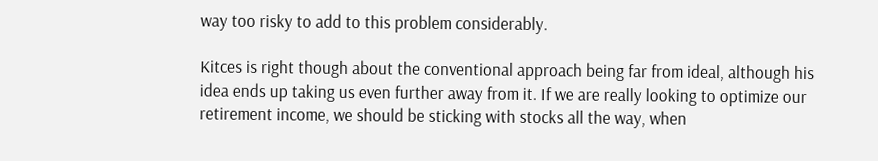way too risky to add to this problem considerably.

Kitces is right though about the conventional approach being far from ideal, although his idea ends up taking us even further away from it. If we are really looking to optimize our retirement income, we should be sticking with stocks all the way, when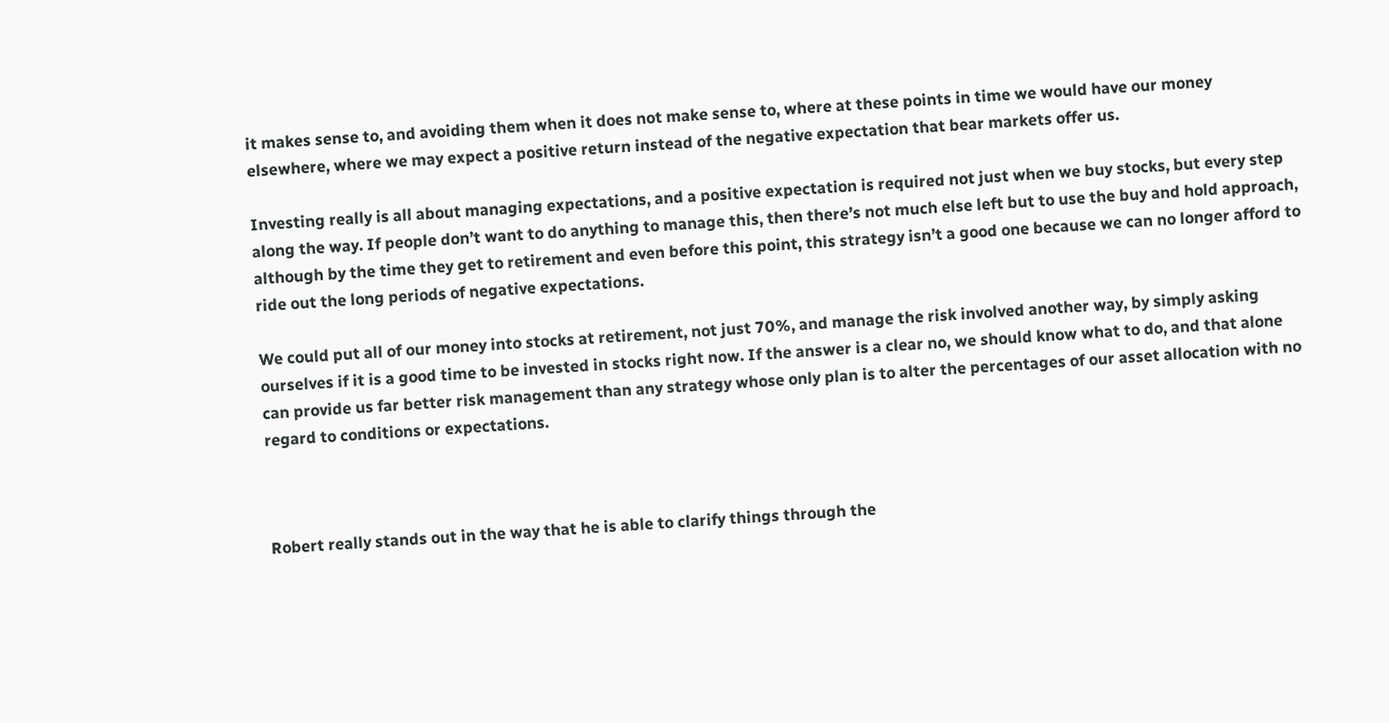it makes sense to, and avoiding them when it does not make sense to, where at these points in time we would have our money elsewhere, where we may expect a positive return instead of the negative expectation that bear markets offer us.

Investing really is all about managing expectations, and a positive expectation is required not just when we buy stocks, but every step along the way. If people don’t want to do anything to manage this, then there’s not much else left but to use the buy and hold approach, although by the time they get to retirement and even before this point, this strategy isn’t a good one because we can no longer afford to ride out the long periods of negative expectations.

We could put all of our money into stocks at retirement, not just 70%, and manage the risk involved another way, by simply asking ourselves if it is a good time to be invested in stocks right now. If the answer is a clear no, we should know what to do, and that alone can provide us far better risk management than any strategy whose only plan is to alter the percentages of our asset allocation with no regard to conditions or expectations.



Robert really stands out in the way that he is able to clarify things through the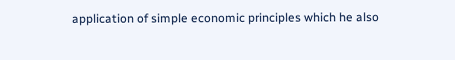application of simple economic principles which he also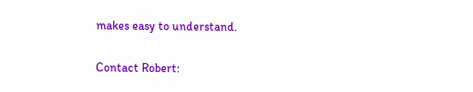makes easy to understand.

Contact Robert: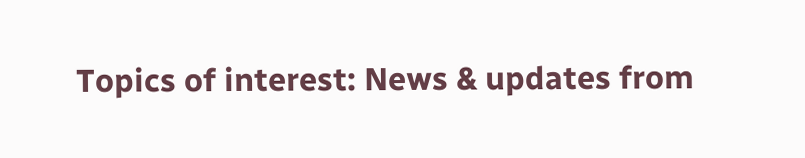Topics of interest: News & updates from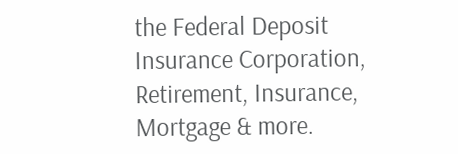the Federal Deposit Insurance Corporation, Retirement, Insurance, Mortgage & more.